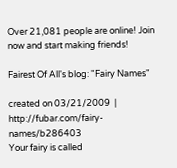Over 21,081 people are online! Join now and start making friends!

Fairest Of All's blog: "Fairy Names"

created on 03/21/2009  |  http://fubar.com/fairy-names/b286403
Your fairy is called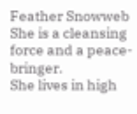Feather Snowweb
She is a cleansing force and a peace-bringer.
She lives in high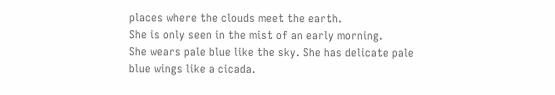places where the clouds meet the earth.
She is only seen in the mist of an early morning.
She wears pale blue like the sky. She has delicate pale blue wings like a cicada.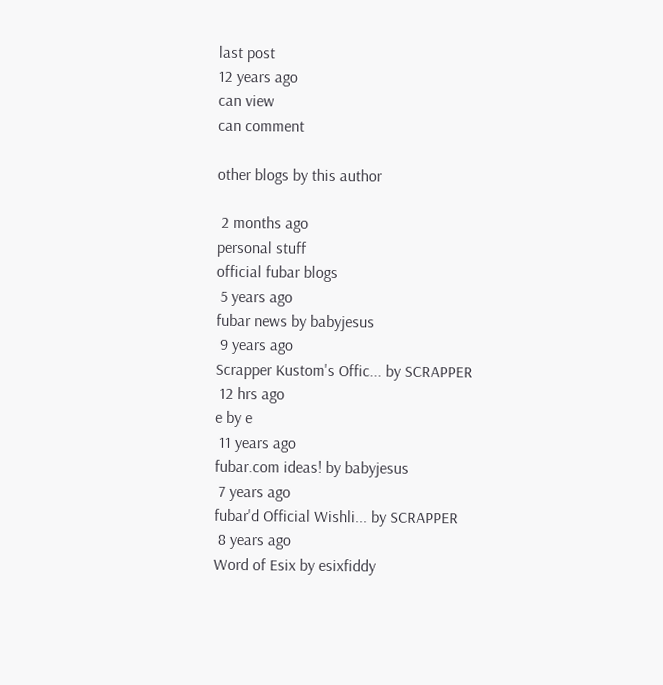last post
12 years ago
can view
can comment

other blogs by this author

 2 months ago
personal stuff
official fubar blogs
 5 years ago
fubar news by babyjesus
 9 years ago
Scrapper Kustom's Offic... by SCRAPPER
 12 hrs ago
e by e
 11 years ago
fubar.com ideas! by babyjesus
 7 years ago
fubar'd Official Wishli... by SCRAPPER
 8 years ago
Word of Esix by esixfiddy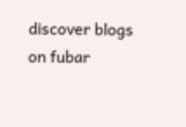discover blogs on fubar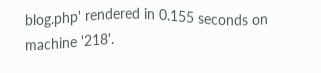blog.php' rendered in 0.155 seconds on machine '218'.